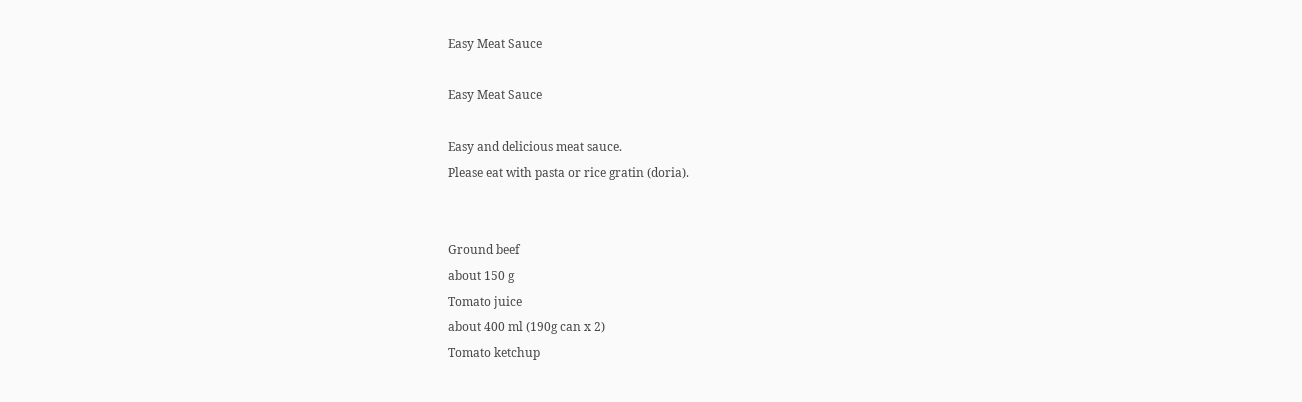Easy Meat Sauce

Easy Meat Sauce

Easy and delicious meat sauce.
Please eat with pasta or rice gratin (doria).


Ground beef
about 150 g
Tomato juice
about 400 ml (190g can x 2)
Tomato ketchup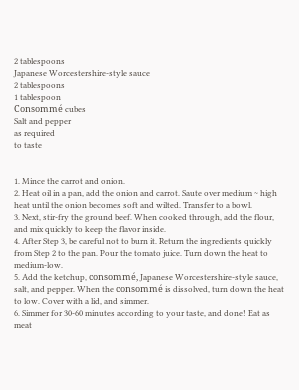2 tablespoons
Japanese Worcestershire-style sauce
2 tablespoons
1 tablespoon
Consommé cubes
Salt and pepper
as required
to taste


1. Mince the carrot and onion.
2. Heat oil in a pan, add the onion and carrot. Saute over medium ~ high heat until the onion becomes soft and wilted. Transfer to a bowl.
3. Next, stir-fry the ground beef. When cooked through, add the flour, and mix quickly to keep the flavor inside.
4. After Step 3, be careful not to burn it. Return the ingredients quickly from Step 2 to the pan. Pour the tomato juice. Turn down the heat to medium-low.
5. Add the ketchup, consommé, Japanese Worcestershire-style sauce, salt, and pepper. When the consommé is dissolved, turn down the heat to low. Cover with a lid, and simmer.
6. Simmer for 30-60 minutes according to your taste, and done! Eat as meat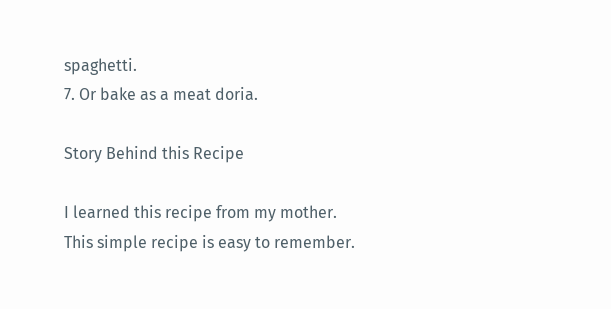spaghetti.
7. Or bake as a meat doria.

Story Behind this Recipe

I learned this recipe from my mother. This simple recipe is easy to remember.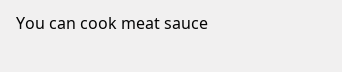You can cook meat sauce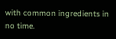with common ingredients in no time.